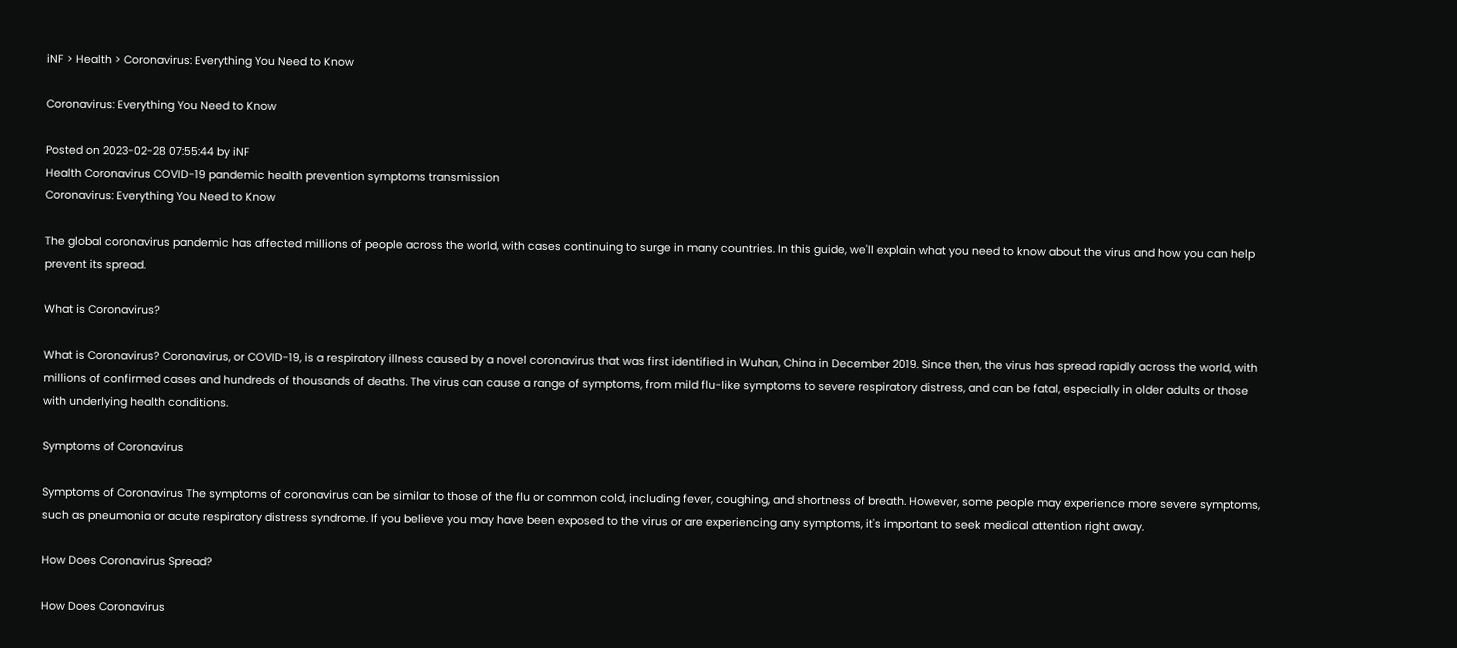iNF > Health > Coronavirus: Everything You Need to Know

Coronavirus: Everything You Need to Know

Posted on 2023-02-28 07:55:44 by iNF
Health Coronavirus COVID-19 pandemic health prevention symptoms transmission
Coronavirus: Everything You Need to Know

The global coronavirus pandemic has affected millions of people across the world, with cases continuing to surge in many countries. In this guide, we'll explain what you need to know about the virus and how you can help prevent its spread.

What is Coronavirus?

What is Coronavirus? Coronavirus, or COVID-19, is a respiratory illness caused by a novel coronavirus that was first identified in Wuhan, China in December 2019. Since then, the virus has spread rapidly across the world, with millions of confirmed cases and hundreds of thousands of deaths. The virus can cause a range of symptoms, from mild flu-like symptoms to severe respiratory distress, and can be fatal, especially in older adults or those with underlying health conditions.

Symptoms of Coronavirus

Symptoms of Coronavirus The symptoms of coronavirus can be similar to those of the flu or common cold, including fever, coughing, and shortness of breath. However, some people may experience more severe symptoms, such as pneumonia or acute respiratory distress syndrome. If you believe you may have been exposed to the virus or are experiencing any symptoms, it's important to seek medical attention right away.

How Does Coronavirus Spread?

How Does Coronavirus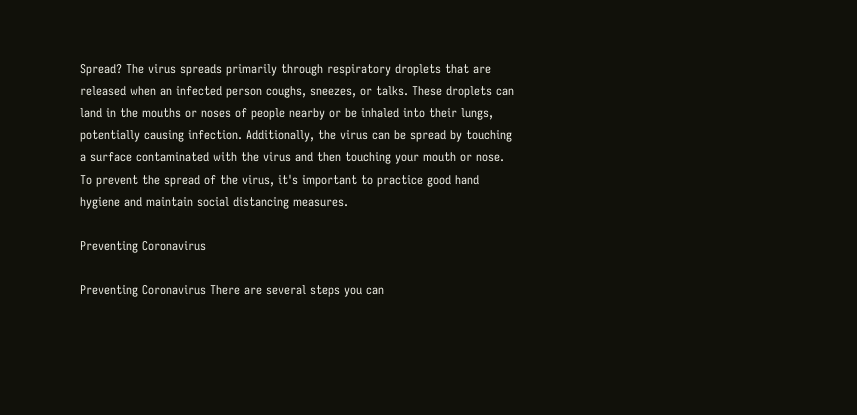Spread? The virus spreads primarily through respiratory droplets that are released when an infected person coughs, sneezes, or talks. These droplets can land in the mouths or noses of people nearby or be inhaled into their lungs, potentially causing infection. Additionally, the virus can be spread by touching a surface contaminated with the virus and then touching your mouth or nose. To prevent the spread of the virus, it's important to practice good hand hygiene and maintain social distancing measures.

Preventing Coronavirus

Preventing Coronavirus There are several steps you can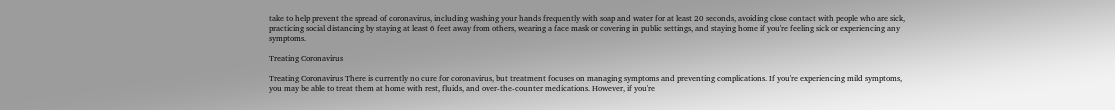take to help prevent the spread of coronavirus, including washing your hands frequently with soap and water for at least 20 seconds, avoiding close contact with people who are sick, practicing social distancing by staying at least 6 feet away from others, wearing a face mask or covering in public settings, and staying home if you're feeling sick or experiencing any symptoms.

Treating Coronavirus

Treating Coronavirus There is currently no cure for coronavirus, but treatment focuses on managing symptoms and preventing complications. If you're experiencing mild symptoms, you may be able to treat them at home with rest, fluids, and over-the-counter medications. However, if you're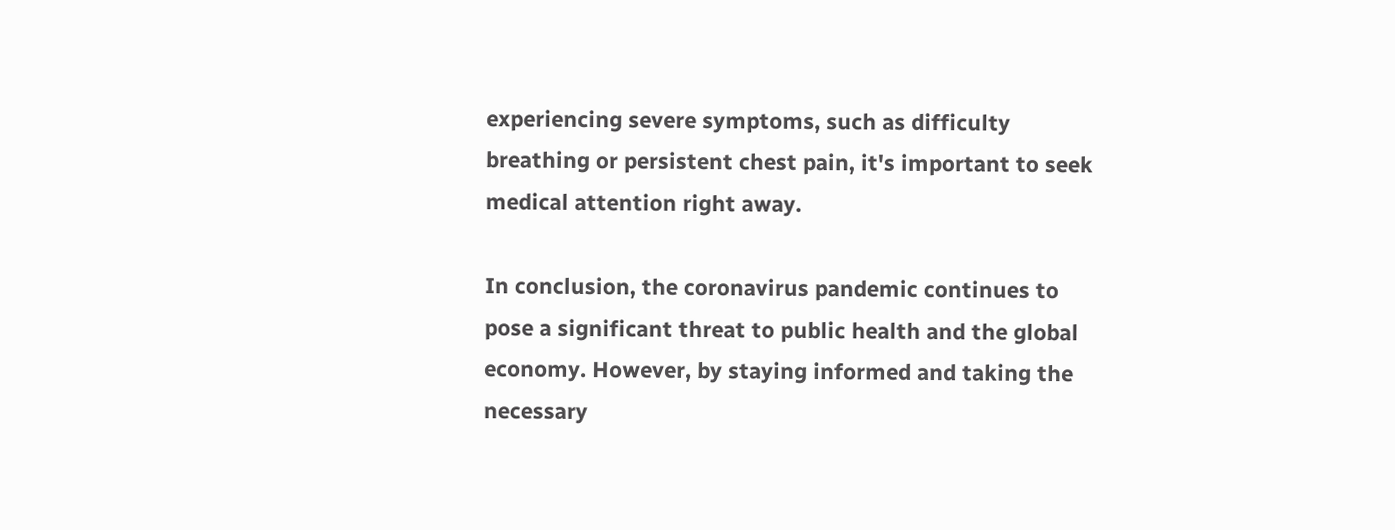experiencing severe symptoms, such as difficulty breathing or persistent chest pain, it's important to seek medical attention right away.

In conclusion, the coronavirus pandemic continues to pose a significant threat to public health and the global economy. However, by staying informed and taking the necessary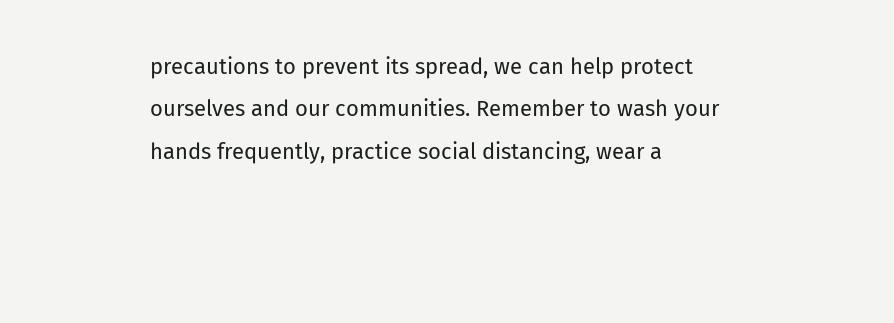precautions to prevent its spread, we can help protect ourselves and our communities. Remember to wash your hands frequently, practice social distancing, wear a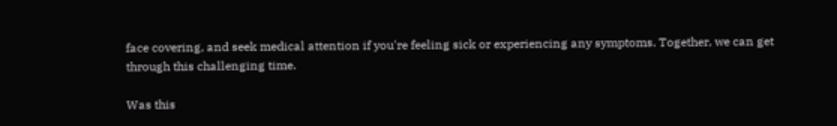face covering, and seek medical attention if you're feeling sick or experiencing any symptoms. Together, we can get through this challenging time.

Was this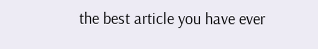the best article you have ever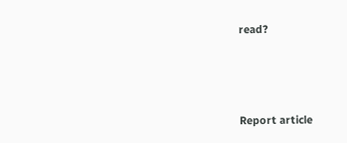read?



Report article